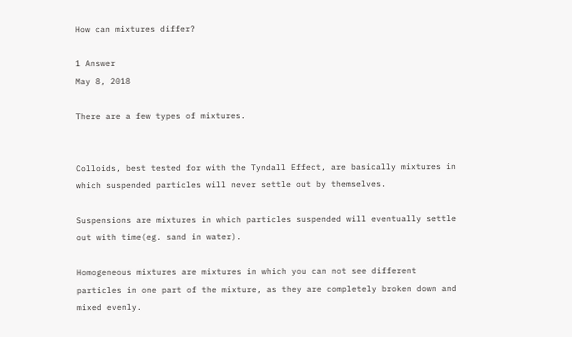How can mixtures differ?

1 Answer
May 8, 2018

There are a few types of mixtures.


Colloids, best tested for with the Tyndall Effect, are basically mixtures in which suspended particles will never settle out by themselves.

Suspensions are mixtures in which particles suspended will eventually settle out with time(eg. sand in water).

Homogeneous mixtures are mixtures in which you can not see different particles in one part of the mixture, as they are completely broken down and mixed evenly.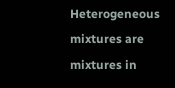Heterogeneous mixtures are mixtures in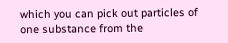which you can pick out particles of one substance from the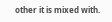other it is mixed with.